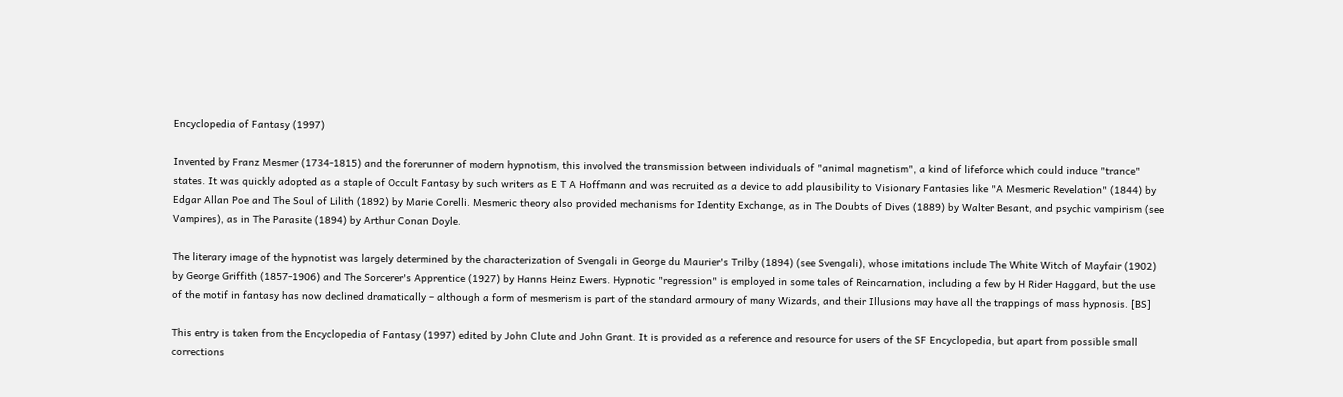Encyclopedia of Fantasy (1997)

Invented by Franz Mesmer (1734-1815) and the forerunner of modern hypnotism, this involved the transmission between individuals of "animal magnetism", a kind of lifeforce which could induce "trance" states. It was quickly adopted as a staple of Occult Fantasy by such writers as E T A Hoffmann and was recruited as a device to add plausibility to Visionary Fantasies like "A Mesmeric Revelation" (1844) by Edgar Allan Poe and The Soul of Lilith (1892) by Marie Corelli. Mesmeric theory also provided mechanisms for Identity Exchange, as in The Doubts of Dives (1889) by Walter Besant, and psychic vampirism (see Vampires), as in The Parasite (1894) by Arthur Conan Doyle.

The literary image of the hypnotist was largely determined by the characterization of Svengali in George du Maurier's Trilby (1894) (see Svengali), whose imitations include The White Witch of Mayfair (1902) by George Griffith (1857-1906) and The Sorcerer's Apprentice (1927) by Hanns Heinz Ewers. Hypnotic "regression" is employed in some tales of Reincarnation, including a few by H Rider Haggard, but the use of the motif in fantasy has now declined dramatically – although a form of mesmerism is part of the standard armoury of many Wizards, and their Illusions may have all the trappings of mass hypnosis. [BS]

This entry is taken from the Encyclopedia of Fantasy (1997) edited by John Clute and John Grant. It is provided as a reference and resource for users of the SF Encyclopedia, but apart from possible small corrections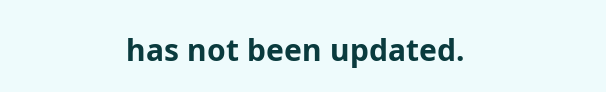has not been updated.